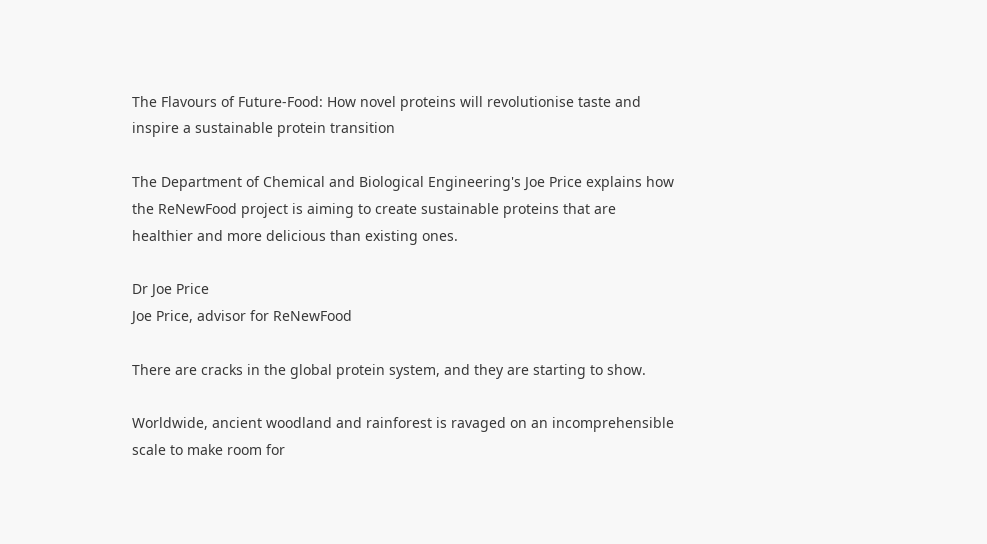The Flavours of Future-Food: How novel proteins will revolutionise taste and inspire a sustainable protein transition

The Department of Chemical and Biological Engineering's Joe Price explains how the ReNewFood project is aiming to create sustainable proteins that are healthier and more delicious than existing ones.

Dr Joe Price
Joe Price, advisor for ReNewFood

There are cracks in the global protein system, and they are starting to show.

Worldwide, ancient woodland and rainforest is ravaged on an incomprehensible scale to make room for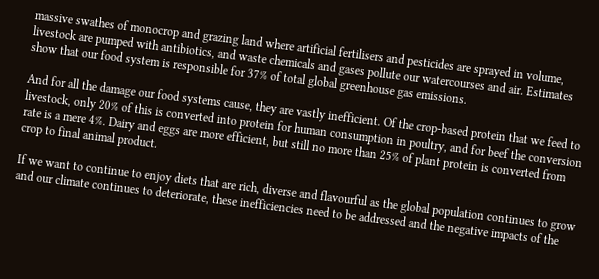massive swathes of monocrop and grazing land where artificial fertilisers and pesticides are sprayed in volume, livestock are pumped with antibiotics, and waste chemicals and gases pollute our watercourses and air. Estimates show that our food system is responsible for 37% of total global greenhouse gas emissions.

And for all the damage our food systems cause, they are vastly inefficient. Of the crop-based protein that we feed to livestock, only 20% of this is converted into protein for human consumption in poultry, and for beef the conversion rate is a mere 4%. Dairy and eggs are more efficient, but still no more than 25% of plant protein is converted from crop to final animal product.

If we want to continue to enjoy diets that are rich, diverse and flavourful as the global population continues to grow and our climate continues to deteriorate, these inefficiencies need to be addressed and the negative impacts of the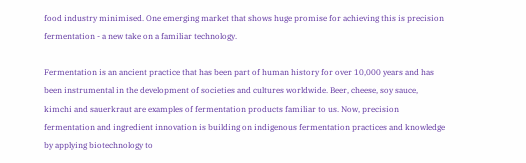food industry minimised. One emerging market that shows huge promise for achieving this is precision fermentation - a new take on a familiar technology.

Fermentation is an ancient practice that has been part of human history for over 10,000 years and has been instrumental in the development of societies and cultures worldwide. Beer, cheese, soy sauce, kimchi and sauerkraut are examples of fermentation products familiar to us. Now, precision fermentation and ingredient innovation is building on indigenous fermentation practices and knowledge by applying biotechnology to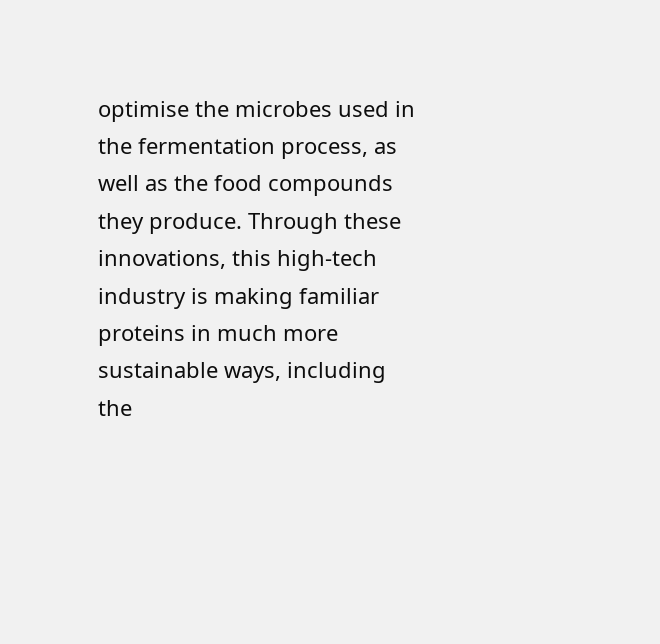optimise the microbes used in the fermentation process, as well as the food compounds they produce. Through these innovations, this high-tech industry is making familiar proteins in much more sustainable ways, including the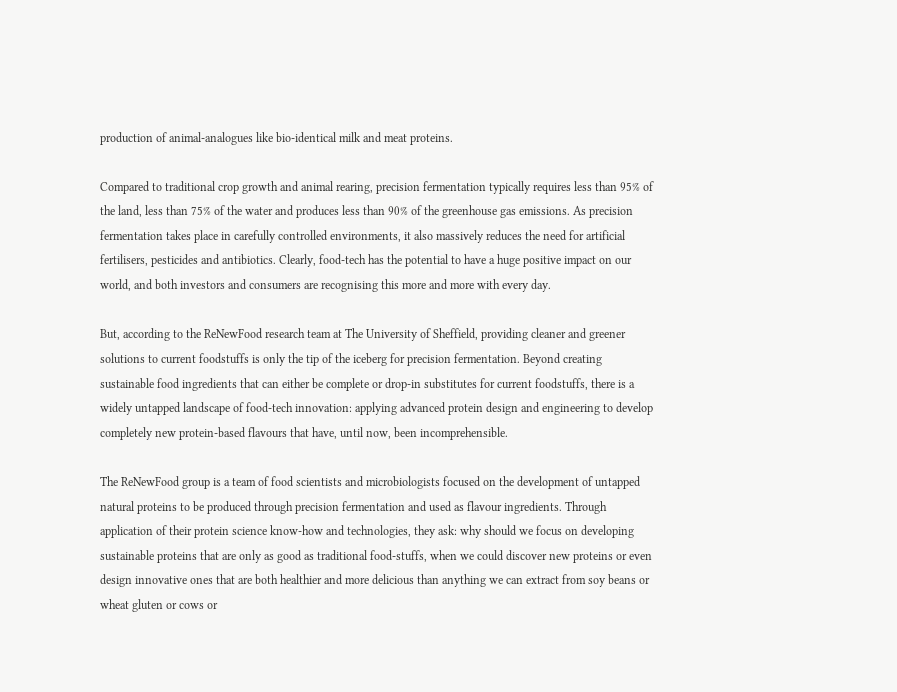production of animal-analogues like bio-identical milk and meat proteins.

Compared to traditional crop growth and animal rearing, precision fermentation typically requires less than 95% of the land, less than 75% of the water and produces less than 90% of the greenhouse gas emissions. As precision fermentation takes place in carefully controlled environments, it also massively reduces the need for artificial fertilisers, pesticides and antibiotics. Clearly, food-tech has the potential to have a huge positive impact on our world, and both investors and consumers are recognising this more and more with every day.

But, according to the ReNewFood research team at The University of Sheffield, providing cleaner and greener solutions to current foodstuffs is only the tip of the iceberg for precision fermentation. Beyond creating sustainable food ingredients that can either be complete or drop-in substitutes for current foodstuffs, there is a widely untapped landscape of food-tech innovation: applying advanced protein design and engineering to develop completely new protein-based flavours that have, until now, been incomprehensible.

The ReNewFood group is a team of food scientists and microbiologists focused on the development of untapped natural proteins to be produced through precision fermentation and used as flavour ingredients. Through application of their protein science know-how and technologies, they ask: why should we focus on developing sustainable proteins that are only as good as traditional food-stuffs, when we could discover new proteins or even design innovative ones that are both healthier and more delicious than anything we can extract from soy beans or wheat gluten or cows or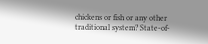chickens or fish or any other traditional system? State-of-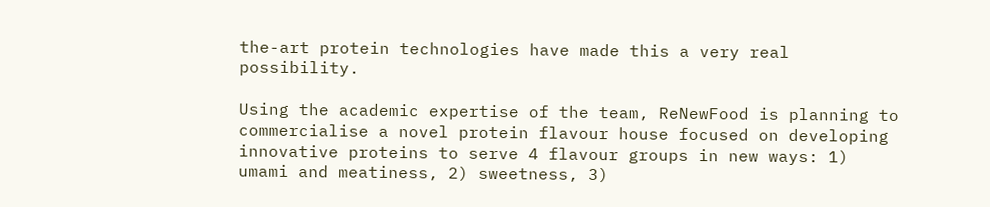the-art protein technologies have made this a very real possibility.

Using the academic expertise of the team, ReNewFood is planning to commercialise a novel protein flavour house focused on developing innovative proteins to serve 4 flavour groups in new ways: 1) umami and meatiness, 2) sweetness, 3)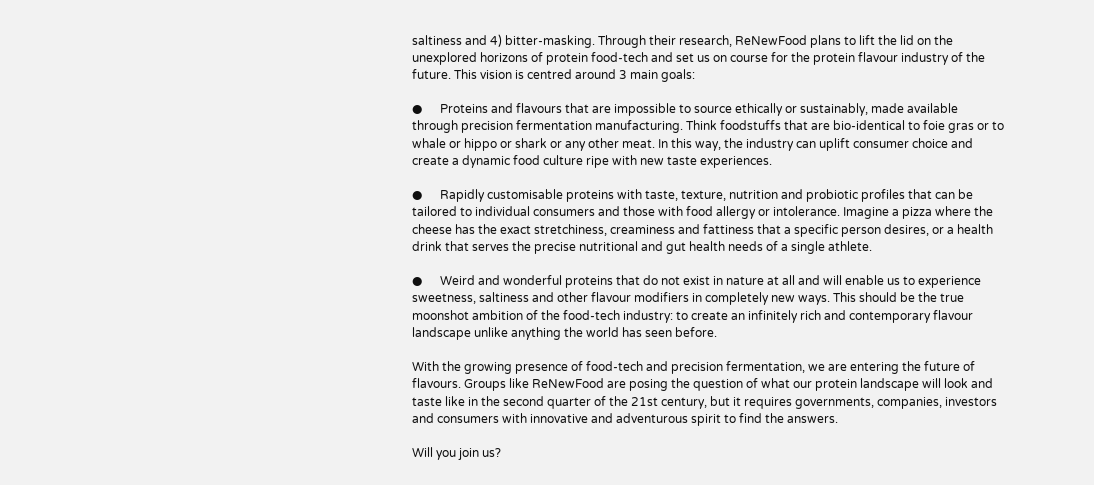saltiness and 4) bitter-masking. Through their research, ReNewFood plans to lift the lid on the unexplored horizons of protein food-tech and set us on course for the protein flavour industry of the future. This vision is centred around 3 main goals:

●      Proteins and flavours that are impossible to source ethically or sustainably, made available through precision fermentation manufacturing. Think foodstuffs that are bio-identical to foie gras or to whale or hippo or shark or any other meat. In this way, the industry can uplift consumer choice and create a dynamic food culture ripe with new taste experiences.

●      Rapidly customisable proteins with taste, texture, nutrition and probiotic profiles that can be tailored to individual consumers and those with food allergy or intolerance. Imagine a pizza where the cheese has the exact stretchiness, creaminess and fattiness that a specific person desires, or a health drink that serves the precise nutritional and gut health needs of a single athlete.

●      Weird and wonderful proteins that do not exist in nature at all and will enable us to experience sweetness, saltiness and other flavour modifiers in completely new ways. This should be the true moonshot ambition of the food-tech industry: to create an infinitely rich and contemporary flavour landscape unlike anything the world has seen before.

With the growing presence of food-tech and precision fermentation, we are entering the future of flavours. Groups like ReNewFood are posing the question of what our protein landscape will look and taste like in the second quarter of the 21st century, but it requires governments, companies, investors and consumers with innovative and adventurous spirit to find the answers.

Will you join us?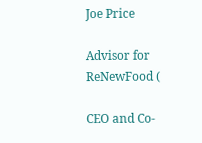Joe Price

Advisor for ReNewFood (

CEO and Co-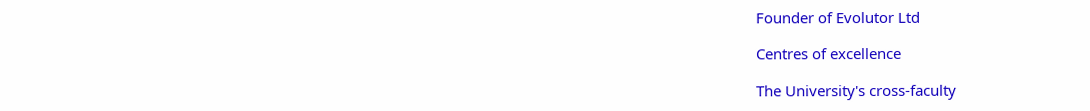Founder of Evolutor Ltd

Centres of excellence

The University's cross-faculty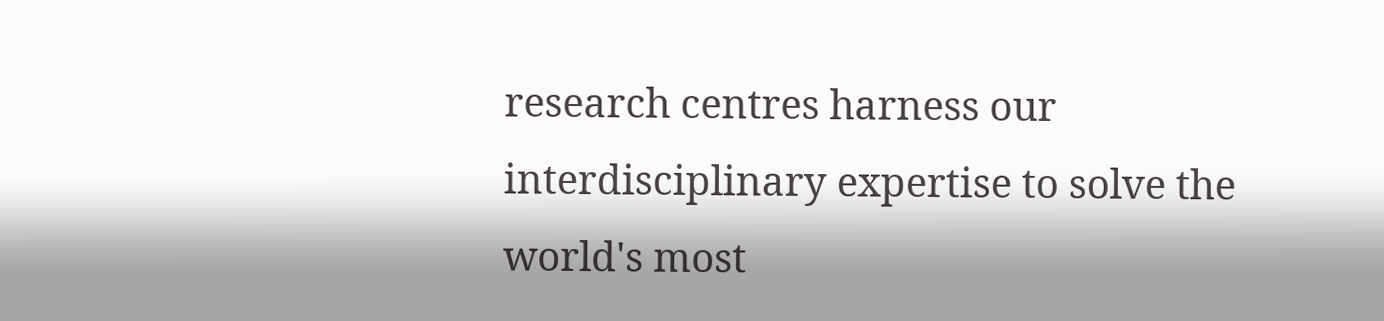research centres harness our interdisciplinary expertise to solve the world's most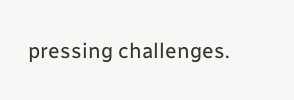pressing challenges.